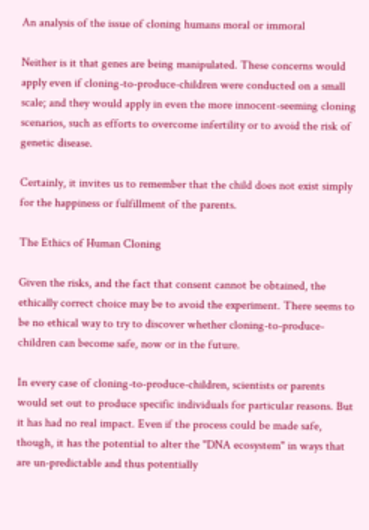An analysis of the issue of cloning humans moral or immoral

Neither is it that genes are being manipulated. These concerns would apply even if cloning-to-produce-children were conducted on a small scale; and they would apply in even the more innocent-seeming cloning scenarios, such as efforts to overcome infertility or to avoid the risk of genetic disease.

Certainly, it invites us to remember that the child does not exist simply for the happiness or fulfillment of the parents.

The Ethics of Human Cloning

Given the risks, and the fact that consent cannot be obtained, the ethically correct choice may be to avoid the experiment. There seems to be no ethical way to try to discover whether cloning-to-produce-children can become safe, now or in the future.

In every case of cloning-to-produce-children, scientists or parents would set out to produce specific individuals for particular reasons. But it has had no real impact. Even if the process could be made safe, though, it has the potential to alter the "DNA ecosystem" in ways that are un-predictable and thus potentially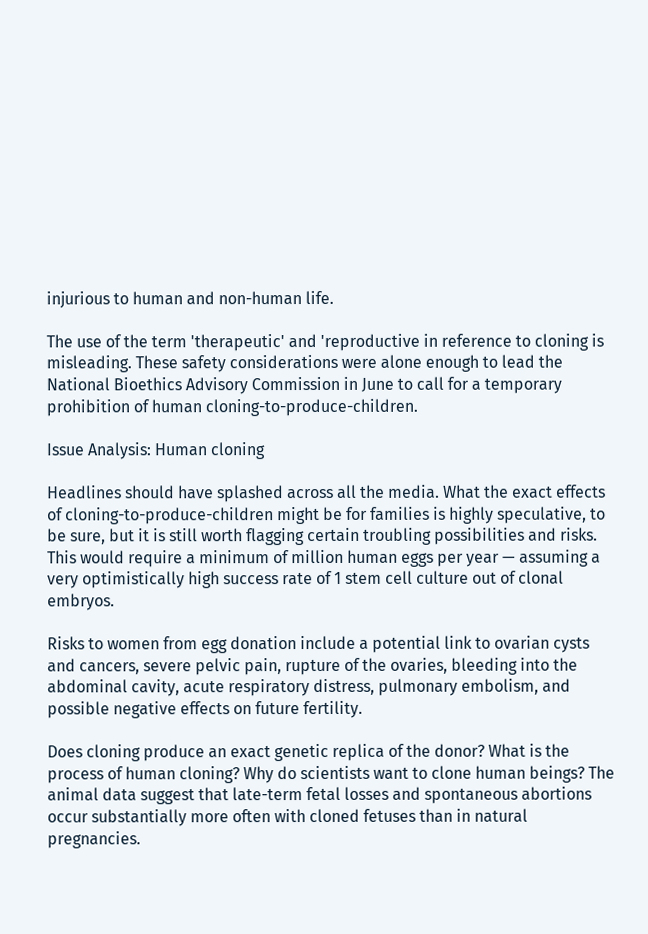injurious to human and non-human life.

The use of the term 'therapeutic' and 'reproductive in reference to cloning is misleading. These safety considerations were alone enough to lead the National Bioethics Advisory Commission in June to call for a temporary prohibition of human cloning-to-produce-children.

Issue Analysis: Human cloning

Headlines should have splashed across all the media. What the exact effects of cloning-to-produce-children might be for families is highly speculative, to be sure, but it is still worth flagging certain troubling possibilities and risks. This would require a minimum of million human eggs per year — assuming a very optimistically high success rate of 1 stem cell culture out of clonal embryos.

Risks to women from egg donation include a potential link to ovarian cysts and cancers, severe pelvic pain, rupture of the ovaries, bleeding into the abdominal cavity, acute respiratory distress, pulmonary embolism, and possible negative effects on future fertility.

Does cloning produce an exact genetic replica of the donor? What is the process of human cloning? Why do scientists want to clone human beings? The animal data suggest that late-term fetal losses and spontaneous abortions occur substantially more often with cloned fetuses than in natural pregnancies.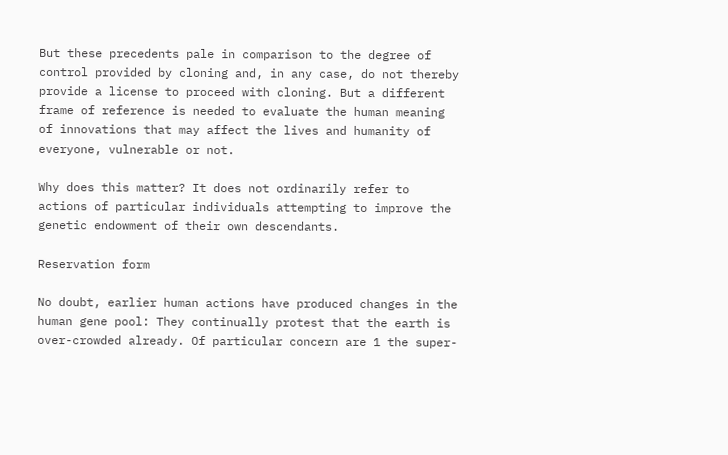But these precedents pale in comparison to the degree of control provided by cloning and, in any case, do not thereby provide a license to proceed with cloning. But a different frame of reference is needed to evaluate the human meaning of innovations that may affect the lives and humanity of everyone, vulnerable or not.

Why does this matter? It does not ordinarily refer to actions of particular individuals attempting to improve the genetic endowment of their own descendants.

Reservation form

No doubt, earlier human actions have produced changes in the human gene pool: They continually protest that the earth is over-crowded already. Of particular concern are 1 the super-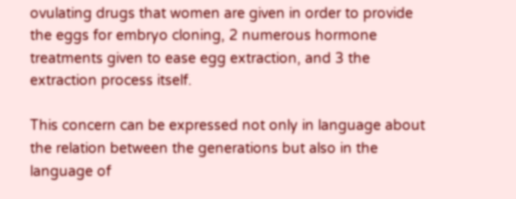ovulating drugs that women are given in order to provide the eggs for embryo cloning, 2 numerous hormone treatments given to ease egg extraction, and 3 the extraction process itself.

This concern can be expressed not only in language about the relation between the generations but also in the language of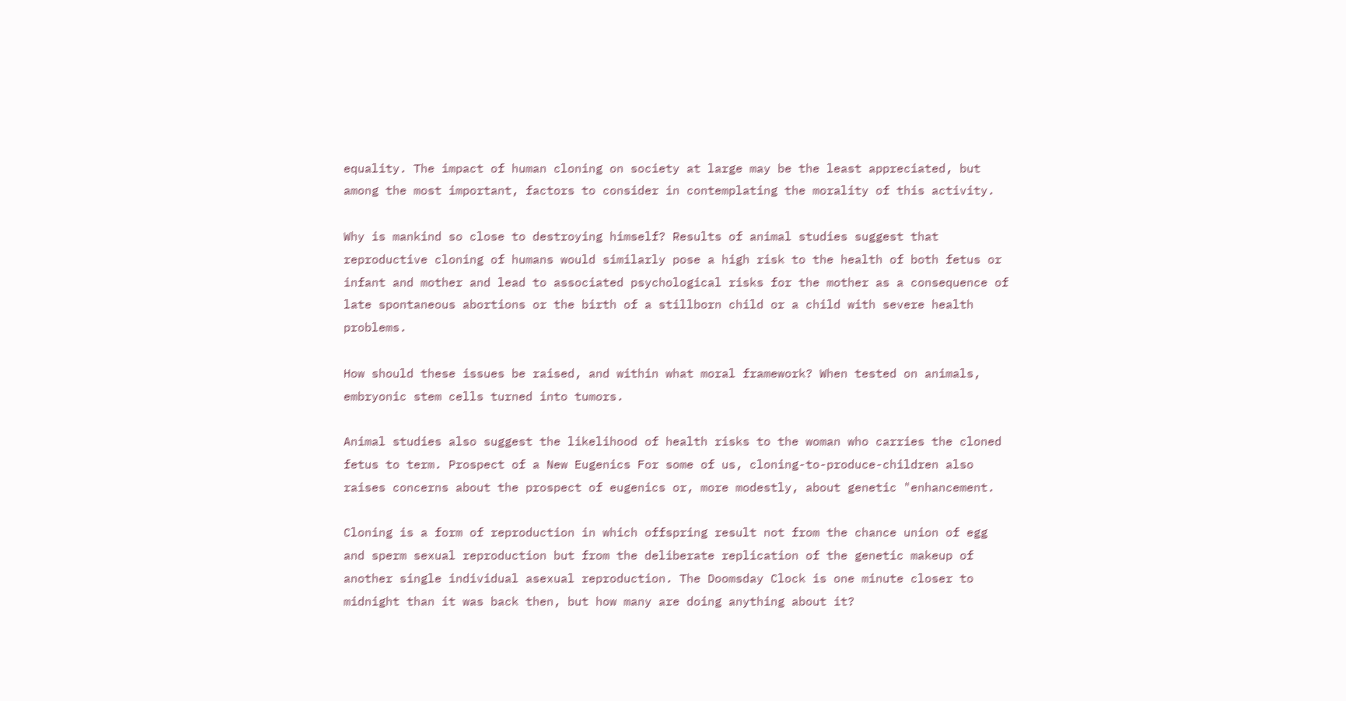equality. The impact of human cloning on society at large may be the least appreciated, but among the most important, factors to consider in contemplating the morality of this activity.

Why is mankind so close to destroying himself? Results of animal studies suggest that reproductive cloning of humans would similarly pose a high risk to the health of both fetus or infant and mother and lead to associated psychological risks for the mother as a consequence of late spontaneous abortions or the birth of a stillborn child or a child with severe health problems.

How should these issues be raised, and within what moral framework? When tested on animals, embryonic stem cells turned into tumors.

Animal studies also suggest the likelihood of health risks to the woman who carries the cloned fetus to term. Prospect of a New Eugenics For some of us, cloning-to-produce-children also raises concerns about the prospect of eugenics or, more modestly, about genetic "enhancement.

Cloning is a form of reproduction in which offspring result not from the chance union of egg and sperm sexual reproduction but from the deliberate replication of the genetic makeup of another single individual asexual reproduction. The Doomsday Clock is one minute closer to midnight than it was back then, but how many are doing anything about it?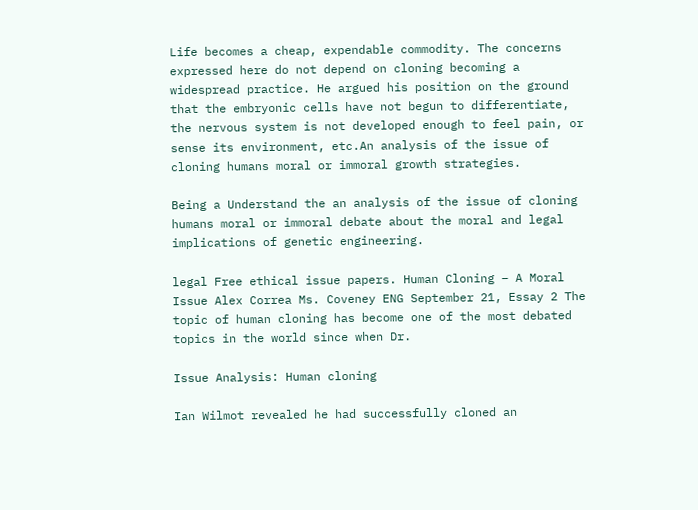Life becomes a cheap, expendable commodity. The concerns expressed here do not depend on cloning becoming a widespread practice. He argued his position on the ground that the embryonic cells have not begun to differentiate, the nervous system is not developed enough to feel pain, or sense its environment, etc.An analysis of the issue of cloning humans moral or immoral growth strategies.

Being a Understand the an analysis of the issue of cloning humans moral or immoral debate about the moral and legal implications of genetic engineering.

legal Free ethical issue papers. Human Cloning – A Moral Issue Alex Correa Ms. Coveney ENG September 21, Essay 2 The topic of human cloning has become one of the most debated topics in the world since when Dr.

Issue Analysis: Human cloning

Ian Wilmot revealed he had successfully cloned an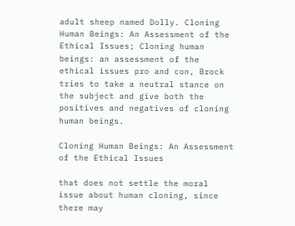adult sheep named Dolly. Cloning Human Beings: An Assessment of the Ethical Issues; Cloning human beings: an assessment of the ethical issues pro and con, Brock tries to take a neutral stance on the subject and give both the positives and negatives of cloning human beings.

Cloning Human Beings: An Assessment of the Ethical Issues

that does not settle the moral issue about human cloning, since there may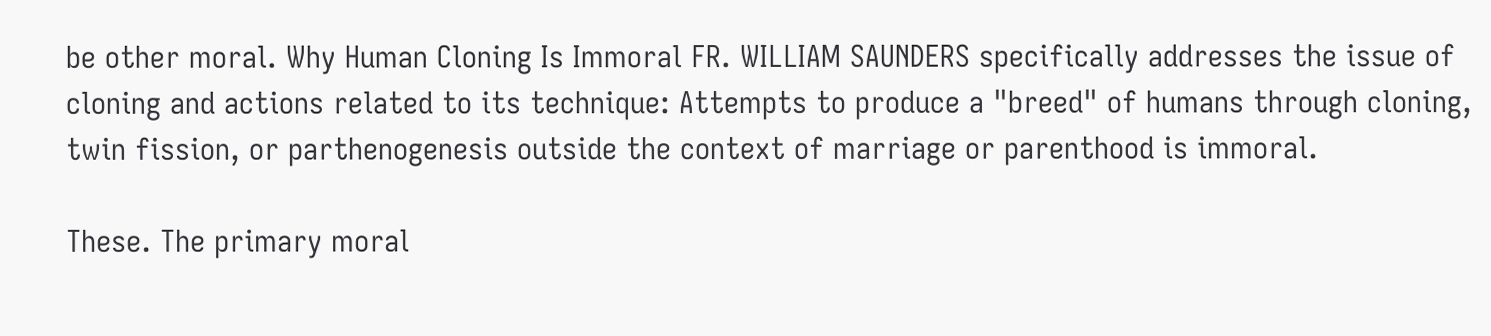be other moral. Why Human Cloning Is Immoral FR. WILLIAM SAUNDERS specifically addresses the issue of cloning and actions related to its technique: Attempts to produce a "breed" of humans through cloning, twin fission, or parthenogenesis outside the context of marriage or parenthood is immoral.

These. The primary moral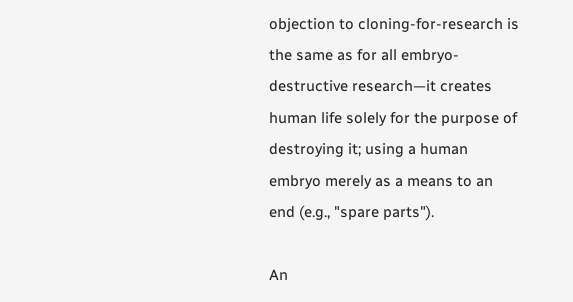objection to cloning-for-research is the same as for all embryo-destructive research—it creates human life solely for the purpose of destroying it; using a human embryo merely as a means to an end (e.g., "spare parts").

An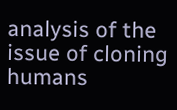analysis of the issue of cloning humans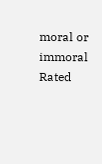moral or immoral
Rated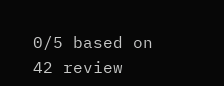0/5 based on 42 review